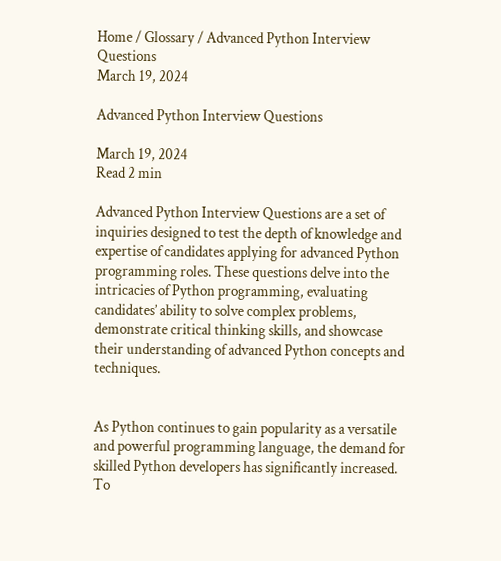Home / Glossary / Advanced Python Interview Questions
March 19, 2024

Advanced Python Interview Questions

March 19, 2024
Read 2 min

Advanced Python Interview Questions are a set of inquiries designed to test the depth of knowledge and expertise of candidates applying for advanced Python programming roles. These questions delve into the intricacies of Python programming, evaluating candidates’ ability to solve complex problems, demonstrate critical thinking skills, and showcase their understanding of advanced Python concepts and techniques.


As Python continues to gain popularity as a versatile and powerful programming language, the demand for skilled Python developers has significantly increased. To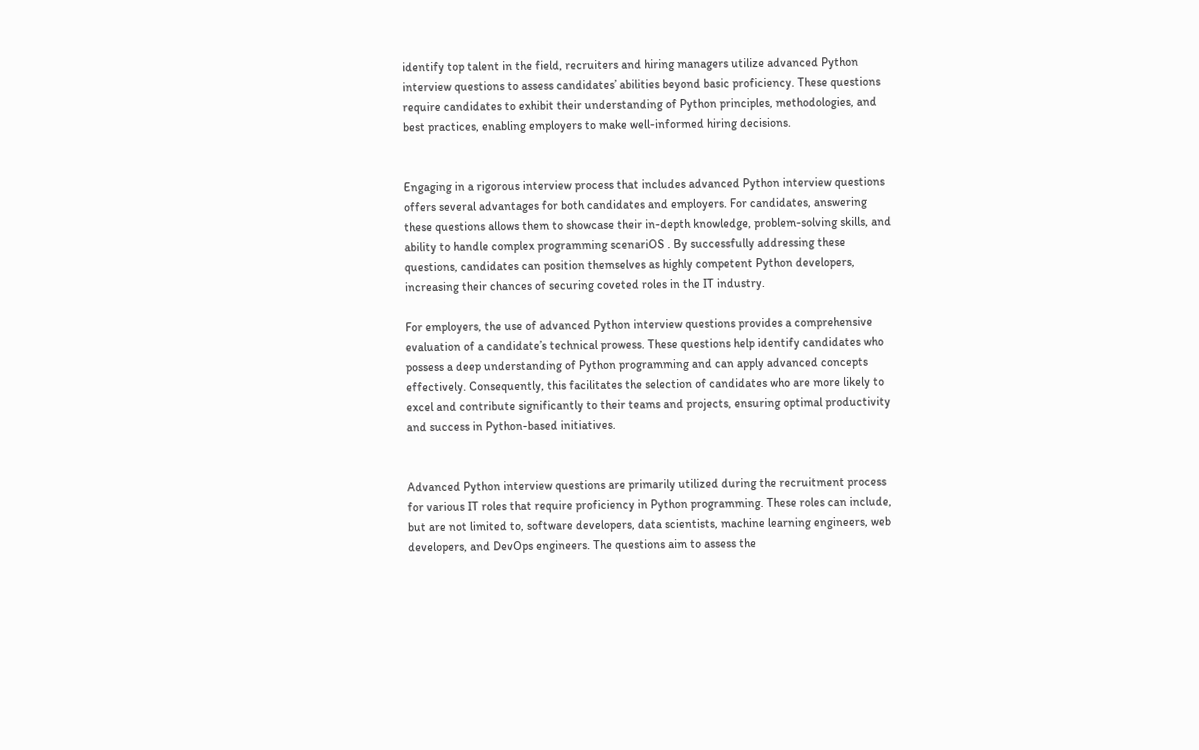identify top talent in the field, recruiters and hiring managers utilize advanced Python interview questions to assess candidates’ abilities beyond basic proficiency. These questions require candidates to exhibit their understanding of Python principles, methodologies, and best practices, enabling employers to make well-informed hiring decisions.


Engaging in a rigorous interview process that includes advanced Python interview questions offers several advantages for both candidates and employers. For candidates, answering these questions allows them to showcase their in-depth knowledge, problem-solving skills, and ability to handle complex programming scenariOS . By successfully addressing these questions, candidates can position themselves as highly competent Python developers, increasing their chances of securing coveted roles in the IT industry.

For employers, the use of advanced Python interview questions provides a comprehensive evaluation of a candidate’s technical prowess. These questions help identify candidates who possess a deep understanding of Python programming and can apply advanced concepts effectively. Consequently, this facilitates the selection of candidates who are more likely to excel and contribute significantly to their teams and projects, ensuring optimal productivity and success in Python-based initiatives.


Advanced Python interview questions are primarily utilized during the recruitment process for various IT roles that require proficiency in Python programming. These roles can include, but are not limited to, software developers, data scientists, machine learning engineers, web developers, and DevOps engineers. The questions aim to assess the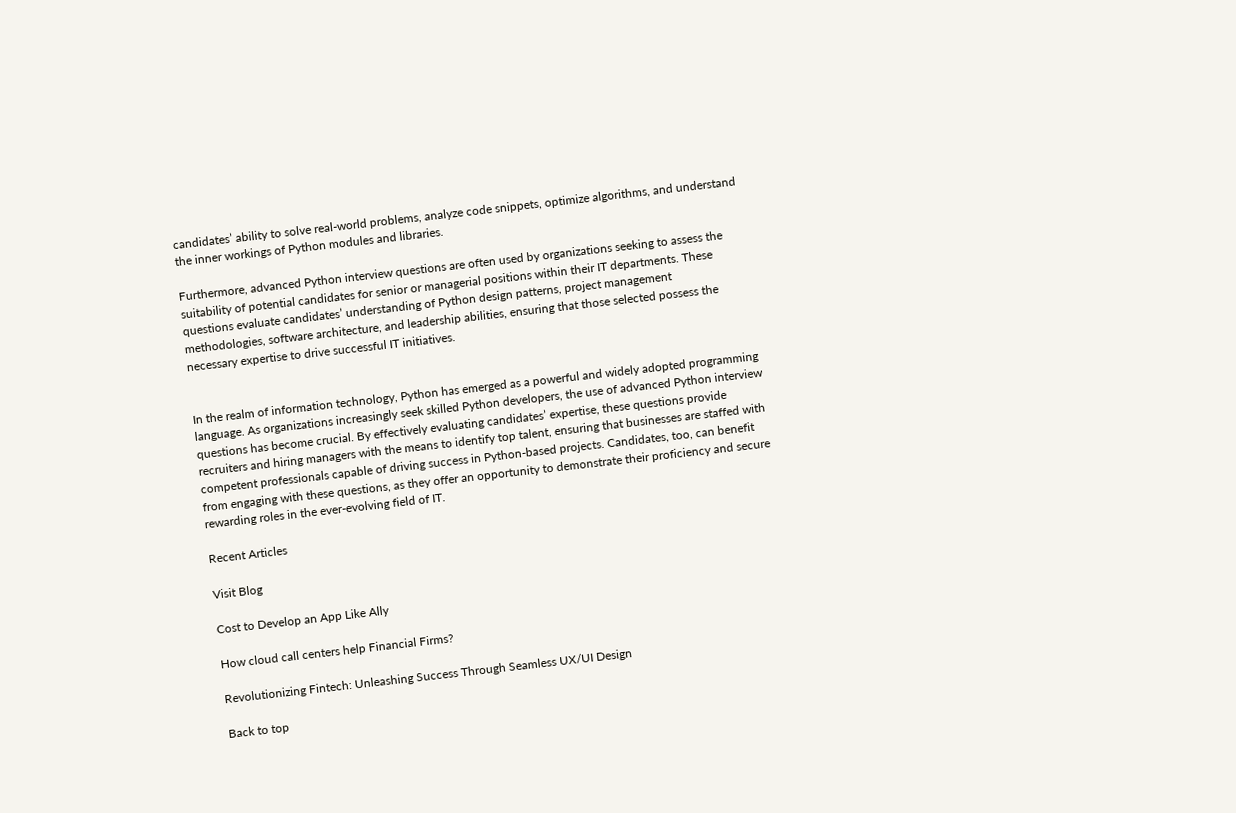candidates’ ability to solve real-world problems, analyze code snippets, optimize algorithms, and understand the inner workings of Python modules and libraries.

Furthermore, advanced Python interview questions are often used by organizations seeking to assess the suitability of potential candidates for senior or managerial positions within their IT departments. These questions evaluate candidates’ understanding of Python design patterns, project management methodologies, software architecture, and leadership abilities, ensuring that those selected possess the necessary expertise to drive successful IT initiatives.


In the realm of information technology, Python has emerged as a powerful and widely adopted programming language. As organizations increasingly seek skilled Python developers, the use of advanced Python interview questions has become crucial. By effectively evaluating candidates’ expertise, these questions provide recruiters and hiring managers with the means to identify top talent, ensuring that businesses are staffed with competent professionals capable of driving success in Python-based projects. Candidates, too, can benefit from engaging with these questions, as they offer an opportunity to demonstrate their proficiency and secure rewarding roles in the ever-evolving field of IT.

Recent Articles

Visit Blog

Cost to Develop an App Like Ally

How cloud call centers help Financial Firms?

Revolutionizing Fintech: Unleashing Success Through Seamless UX/UI Design

Back to top